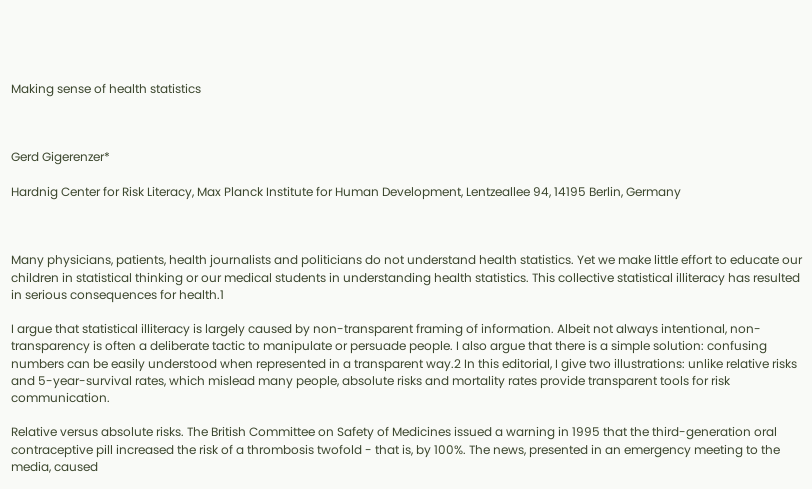Making sense of health statistics



Gerd Gigerenzer*

Hardnig Center for Risk Literacy, Max Planck Institute for Human Development, Lentzeallee 94, 14195 Berlin, Germany



Many physicians, patients, health journalists and politicians do not understand health statistics. Yet we make little effort to educate our children in statistical thinking or our medical students in understanding health statistics. This collective statistical illiteracy has resulted in serious consequences for health.1

I argue that statistical illiteracy is largely caused by non-transparent framing of information. Albeit not always intentional, non-transparency is often a deliberate tactic to manipulate or persuade people. I also argue that there is a simple solution: confusing numbers can be easily understood when represented in a transparent way.2 In this editorial, I give two illustrations: unlike relative risks and 5-year-survival rates, which mislead many people, absolute risks and mortality rates provide transparent tools for risk communication.

Relative versus absolute risks. The British Committee on Safety of Medicines issued a warning in 1995 that the third-generation oral contraceptive pill increased the risk of a thrombosis twofold - that is, by 100%. The news, presented in an emergency meeting to the media, caused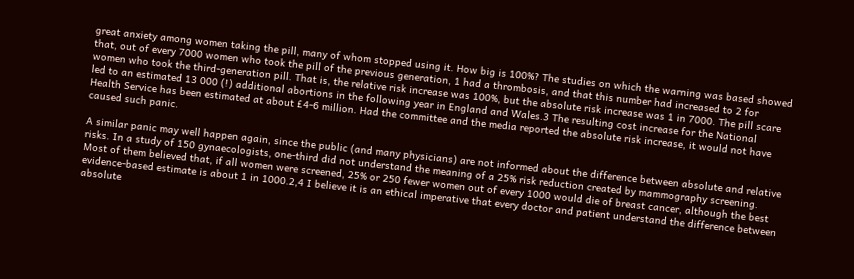great anxiety among women taking the pill, many of whom stopped using it. How big is 100%? The studies on which the warning was based showed that, out of every 7000 women who took the pill of the previous generation, 1 had a thrombosis, and that this number had increased to 2 for women who took the third-generation pill. That is, the relative risk increase was 100%, but the absolute risk increase was 1 in 7000. The pill scare led to an estimated 13 000 (!) additional abortions in the following year in England and Wales.3 The resulting cost increase for the National Health Service has been estimated at about £4-6 million. Had the committee and the media reported the absolute risk increase, it would not have caused such panic.

A similar panic may well happen again, since the public (and many physicians) are not informed about the difference between absolute and relative risks. In a study of 150 gynaecologists, one-third did not understand the meaning of a 25% risk reduction created by mammography screening. Most of them believed that, if all women were screened, 25% or 250 fewer women out of every 1000 would die of breast cancer, although the best evidence-based estimate is about 1 in 1000.2,4 I believe it is an ethical imperative that every doctor and patient understand the difference between absolute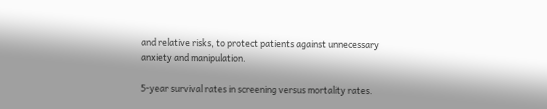and relative risks, to protect patients against unnecessary anxiety and manipulation.

5-year survival rates in screening versus mortality rates.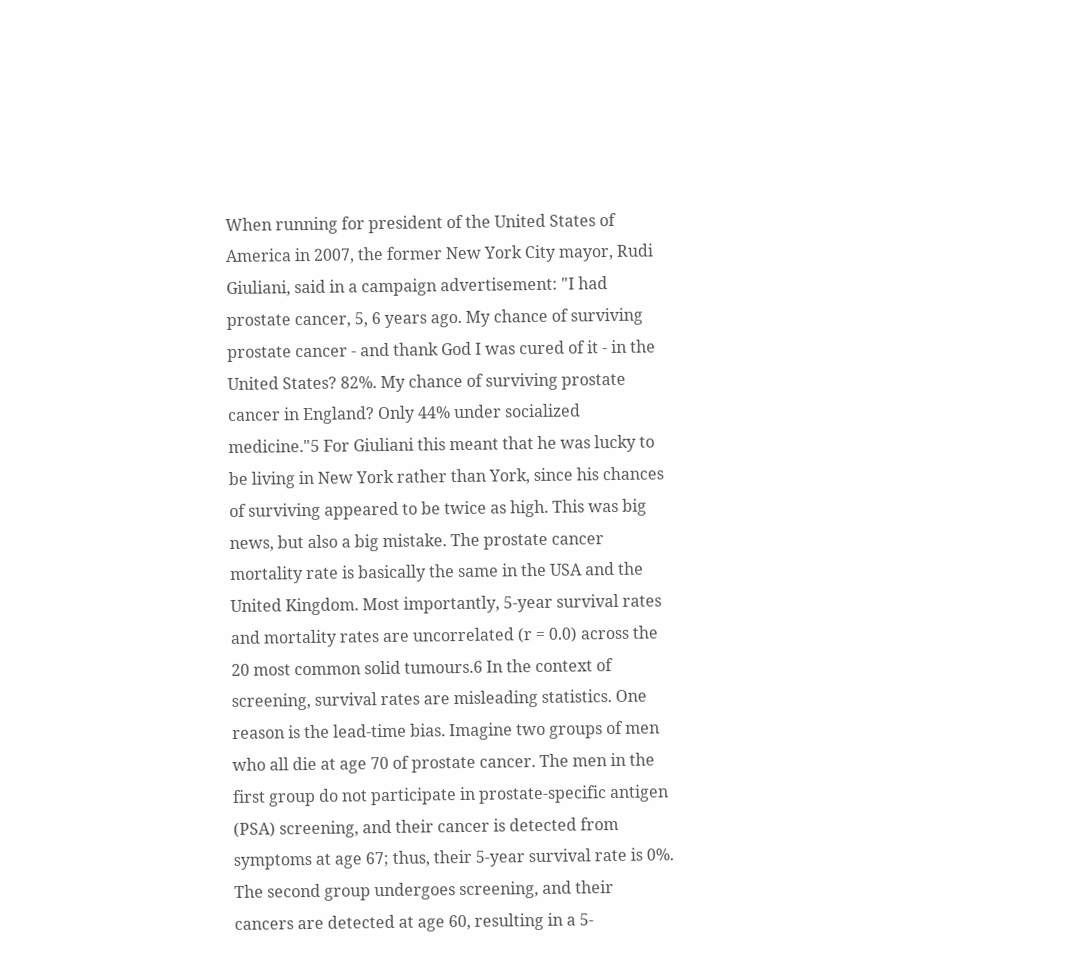When running for president of the United States of America in 2007, the former New York City mayor, Rudi Giuliani, said in a campaign advertisement: "I had prostate cancer, 5, 6 years ago. My chance of surviving prostate cancer - and thank God I was cured of it - in the United States? 82%. My chance of surviving prostate cancer in England? Only 44% under socialized medicine."5 For Giuliani this meant that he was lucky to be living in New York rather than York, since his chances of surviving appeared to be twice as high. This was big news, but also a big mistake. The prostate cancer mortality rate is basically the same in the USA and the United Kingdom. Most importantly, 5-year survival rates and mortality rates are uncorrelated (r = 0.0) across the 20 most common solid tumours.6 In the context of screening, survival rates are misleading statistics. One reason is the lead-time bias. Imagine two groups of men who all die at age 70 of prostate cancer. The men in the first group do not participate in prostate-specific antigen (PSA) screening, and their cancer is detected from symptoms at age 67; thus, their 5-year survival rate is 0%. The second group undergoes screening, and their cancers are detected at age 60, resulting in a 5-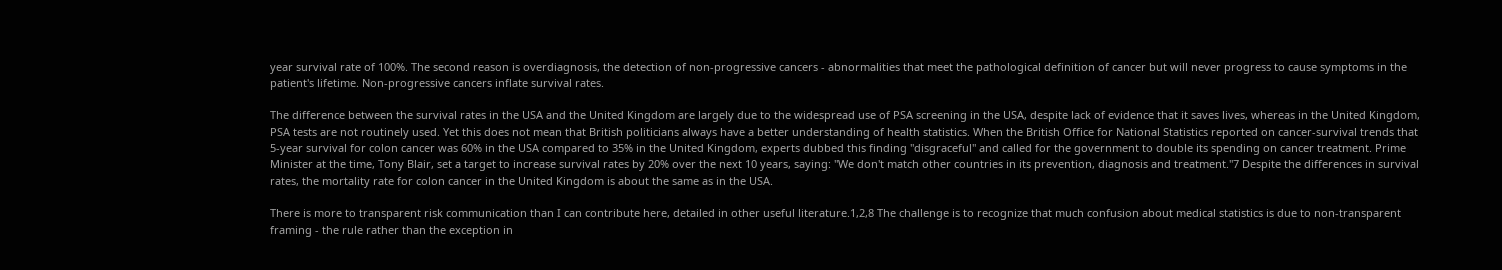year survival rate of 100%. The second reason is overdiagnosis, the detection of non-progressive cancers - abnormalities that meet the pathological definition of cancer but will never progress to cause symptoms in the patient's lifetime. Non-progressive cancers inflate survival rates.

The difference between the survival rates in the USA and the United Kingdom are largely due to the widespread use of PSA screening in the USA, despite lack of evidence that it saves lives, whereas in the United Kingdom, PSA tests are not routinely used. Yet this does not mean that British politicians always have a better understanding of health statistics. When the British Office for National Statistics reported on cancer-survival trends that 5-year survival for colon cancer was 60% in the USA compared to 35% in the United Kingdom, experts dubbed this finding "disgraceful" and called for the government to double its spending on cancer treatment. Prime Minister at the time, Tony Blair, set a target to increase survival rates by 20% over the next 10 years, saying: "We don't match other countries in its prevention, diagnosis and treatment."7 Despite the differences in survival rates, the mortality rate for colon cancer in the United Kingdom is about the same as in the USA.

There is more to transparent risk communication than I can contribute here, detailed in other useful literature.1,2,8 The challenge is to recognize that much confusion about medical statistics is due to non-transparent framing - the rule rather than the exception in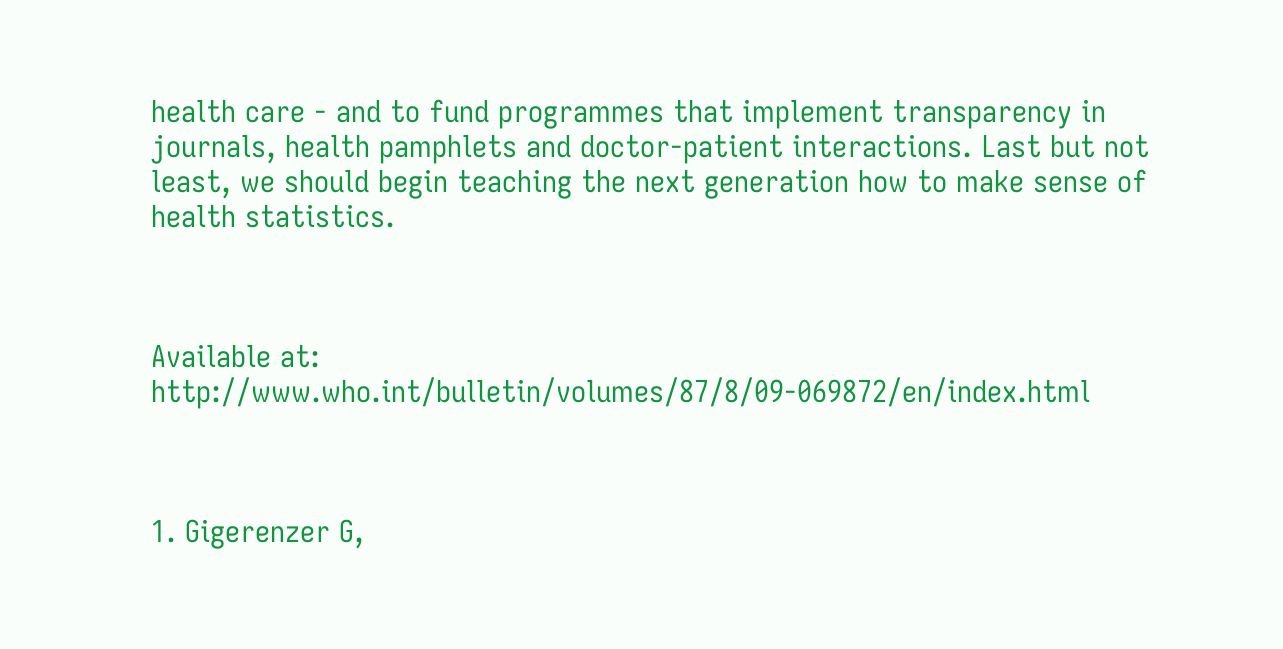health care - and to fund programmes that implement transparency in journals, health pamphlets and doctor-patient interactions. Last but not least, we should begin teaching the next generation how to make sense of health statistics.



Available at: http://www.who.int/bulletin/volumes/87/8/09-069872/en/index.html



1. Gigerenzer G,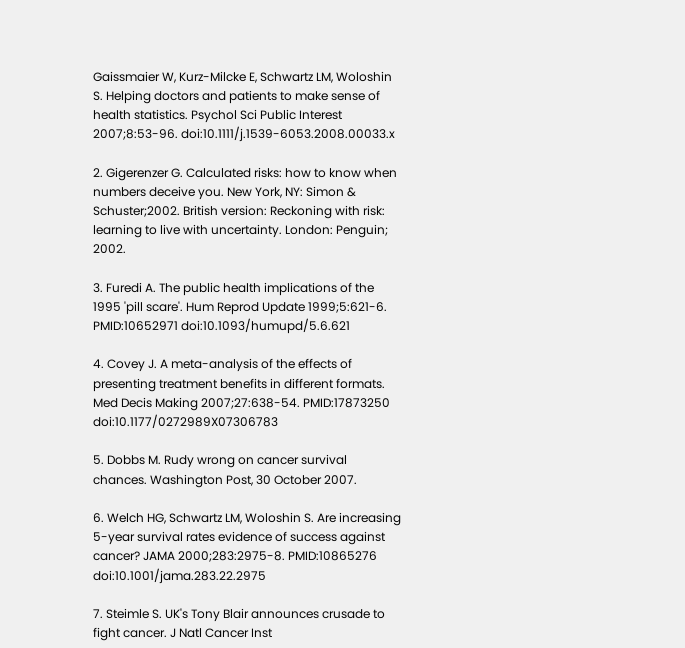Gaissmaier W, Kurz-Milcke E, Schwartz LM, Woloshin S. Helping doctors and patients to make sense of health statistics. Psychol Sci Public Interest 2007;8:53-96. doi:10.1111/j.1539-6053.2008.00033.x

2. Gigerenzer G. Calculated risks: how to know when numbers deceive you. New York, NY: Simon & Schuster;2002. British version: Reckoning with risk: learning to live with uncertainty. London: Penguin; 2002.

3. Furedi A. The public health implications of the 1995 'pill scare'. Hum Reprod Update 1999;5:621-6. PMID:10652971 doi:10.1093/humupd/5.6.621

4. Covey J. A meta-analysis of the effects of presenting treatment benefits in different formats. Med Decis Making 2007;27:638-54. PMID:17873250 doi:10.1177/0272989X07306783

5. Dobbs M. Rudy wrong on cancer survival chances. Washington Post, 30 October 2007.

6. Welch HG, Schwartz LM, Woloshin S. Are increasing 5-year survival rates evidence of success against cancer? JAMA 2000;283:2975-8. PMID:10865276 doi:10.1001/jama.283.22.2975

7. Steimle S. UK's Tony Blair announces crusade to fight cancer. J Natl Cancer Inst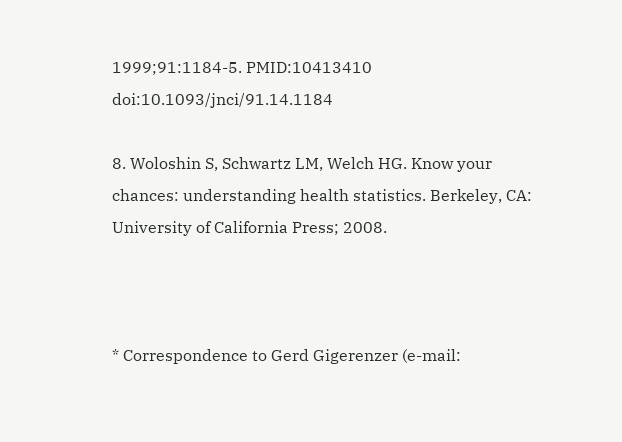1999;91:1184-5. PMID:10413410 doi:10.1093/jnci/91.14.1184

8. Woloshin S, Schwartz LM, Welch HG. Know your chances: understanding health statistics. Berkeley, CA: University of California Press; 2008.



* Correspondence to Gerd Gigerenzer (e-mail: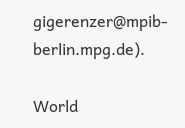gigerenzer@mpib-berlin.mpg.de).

World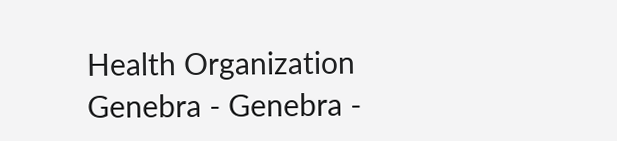Health Organization Genebra - Genebra -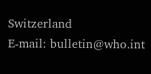Switzerland
E-mail: bulletin@who.int